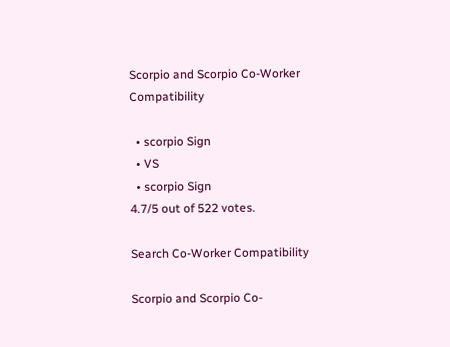Scorpio and Scorpio Co-Worker Compatibility

  • scorpio Sign
  • VS
  • scorpio Sign
4.7/5 out of 522 votes.

Search Co-Worker Compatibility

Scorpio and Scorpio Co-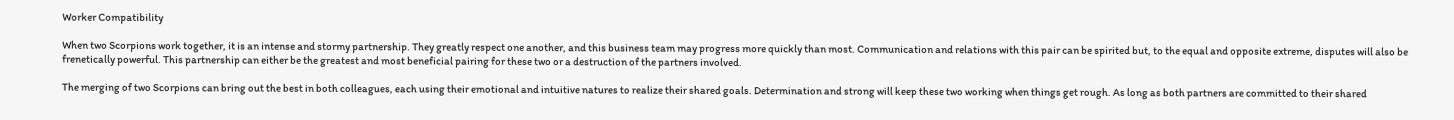Worker Compatibility

When two Scorpions work together, it is an intense and stormy partnership. They greatly respect one another, and this business team may progress more quickly than most. Communication and relations with this pair can be spirited but, to the equal and opposite extreme, disputes will also be frenetically powerful. This partnership can either be the greatest and most beneficial pairing for these two or a destruction of the partners involved.

The merging of two Scorpions can bring out the best in both colleagues, each using their emotional and intuitive natures to realize their shared goals. Determination and strong will keep these two working when things get rough. As long as both partners are committed to their shared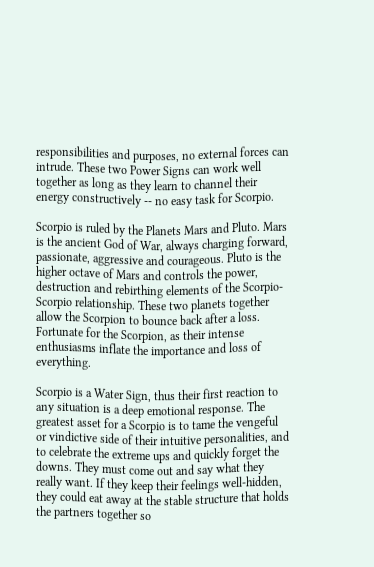responsibilities and purposes, no external forces can intrude. These two Power Signs can work well together as long as they learn to channel their energy constructively -- no easy task for Scorpio.

Scorpio is ruled by the Planets Mars and Pluto. Mars is the ancient God of War, always charging forward, passionate, aggressive and courageous. Pluto is the higher octave of Mars and controls the power, destruction and rebirthing elements of the Scorpio-Scorpio relationship. These two planets together allow the Scorpion to bounce back after a loss. Fortunate for the Scorpion, as their intense enthusiasms inflate the importance and loss of everything.

Scorpio is a Water Sign, thus their first reaction to any situation is a deep emotional response. The greatest asset for a Scorpio is to tame the vengeful or vindictive side of their intuitive personalities, and to celebrate the extreme ups and quickly forget the downs. They must come out and say what they really want. If they keep their feelings well-hidden, they could eat away at the stable structure that holds the partners together so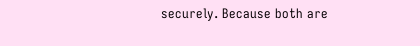securely. Because both are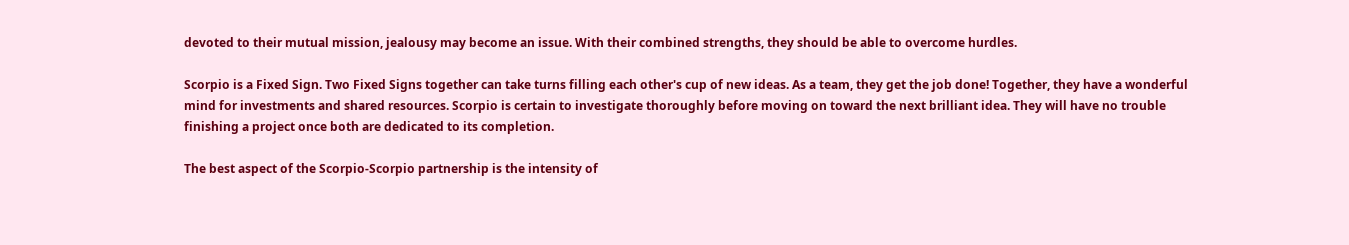devoted to their mutual mission, jealousy may become an issue. With their combined strengths, they should be able to overcome hurdles.

Scorpio is a Fixed Sign. Two Fixed Signs together can take turns filling each other's cup of new ideas. As a team, they get the job done! Together, they have a wonderful mind for investments and shared resources. Scorpio is certain to investigate thoroughly before moving on toward the next brilliant idea. They will have no trouble finishing a project once both are dedicated to its completion.

The best aspect of the Scorpio-Scorpio partnership is the intensity of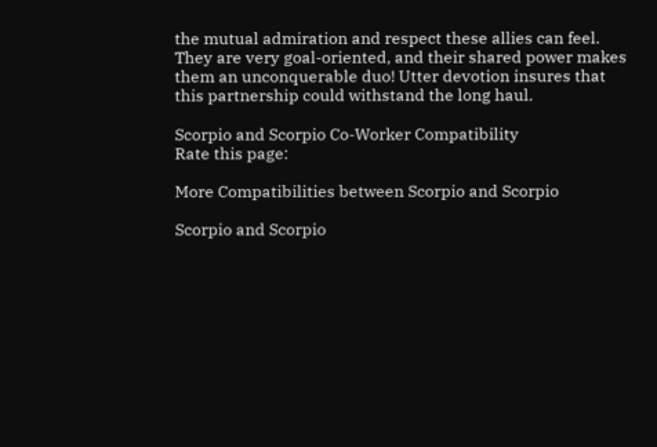the mutual admiration and respect these allies can feel. They are very goal-oriented, and their shared power makes them an unconquerable duo! Utter devotion insures that this partnership could withstand the long haul.

Scorpio and Scorpio Co-Worker Compatibility
Rate this page:

More Compatibilities between Scorpio and Scorpio

Scorpio and Scorpio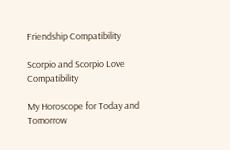Friendship Compatibility

Scorpio and Scorpio Love Compatibility

My Horoscope for Today and Tomorrow